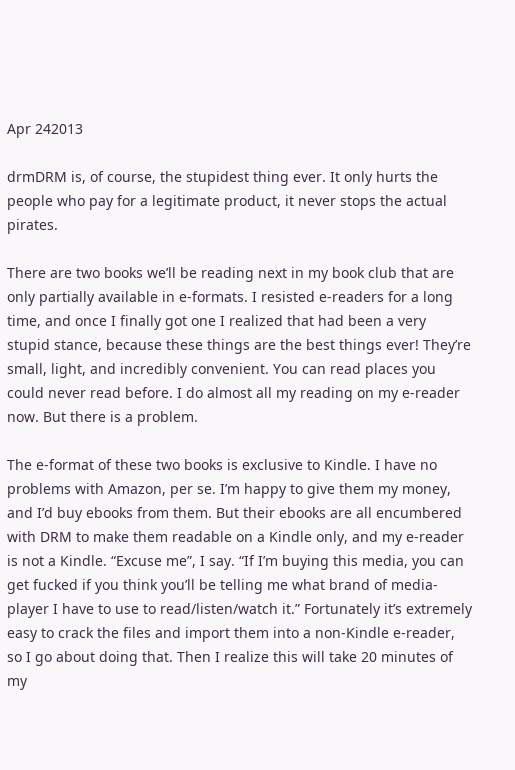Apr 242013

drmDRM is, of course, the stupidest thing ever. It only hurts the people who pay for a legitimate product, it never stops the actual pirates.

There are two books we’ll be reading next in my book club that are only partially available in e-formats. I resisted e-readers for a long time, and once I finally got one I realized that had been a very stupid stance, because these things are the best things ever! They’re small, light, and incredibly convenient. You can read places you could never read before. I do almost all my reading on my e-reader now. But there is a problem.

The e-format of these two books is exclusive to Kindle. I have no problems with Amazon, per se. I’m happy to give them my money, and I’d buy ebooks from them. But their ebooks are all encumbered with DRM to make them readable on a Kindle only, and my e-reader is not a Kindle. “Excuse me”, I say. “If I’m buying this media, you can get fucked if you think you’ll be telling me what brand of media-player I have to use to read/listen/watch it.” Fortunately it’s extremely easy to crack the files and import them into a non-Kindle e-reader, so I go about doing that. Then I realize this will take 20 minutes of my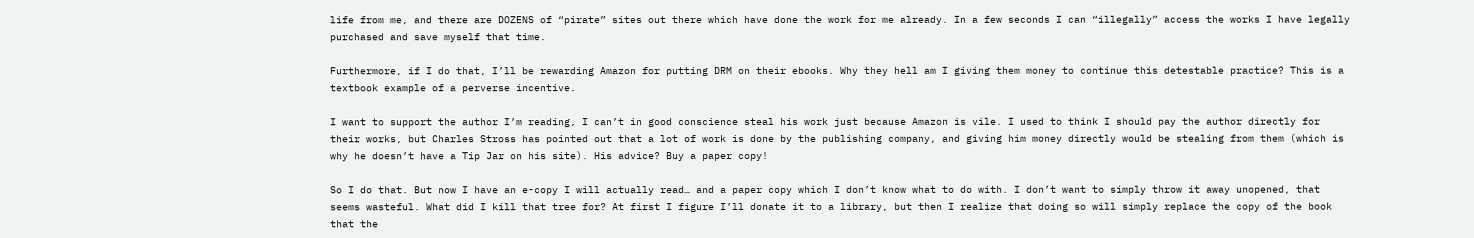life from me, and there are DOZENS of “pirate” sites out there which have done the work for me already. In a few seconds I can “illegally” access the works I have legally purchased and save myself that time.

Furthermore, if I do that, I’ll be rewarding Amazon for putting DRM on their ebooks. Why they hell am I giving them money to continue this detestable practice? This is a textbook example of a perverse incentive.

I want to support the author I’m reading, I can’t in good conscience steal his work just because Amazon is vile. I used to think I should pay the author directly for their works, but Charles Stross has pointed out that a lot of work is done by the publishing company, and giving him money directly would be stealing from them (which is why he doesn’t have a Tip Jar on his site). His advice? Buy a paper copy!

So I do that. But now I have an e-copy I will actually read… and a paper copy which I don’t know what to do with. I don’t want to simply throw it away unopened, that seems wasteful. What did I kill that tree for? At first I figure I’ll donate it to a library, but then I realize that doing so will simply replace the copy of the book that the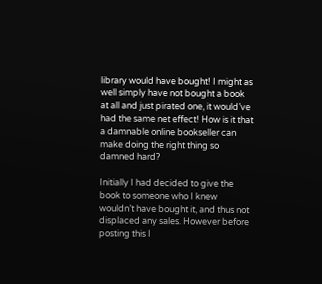library would have bought! I might as well simply have not bought a book at all and just pirated one, it would’ve had the same net effect! How is it that a damnable online bookseller can make doing the right thing so damned hard?

Initially I had decided to give the book to someone who I knew wouldn’t have bought it, and thus not displaced any sales. However before posting this I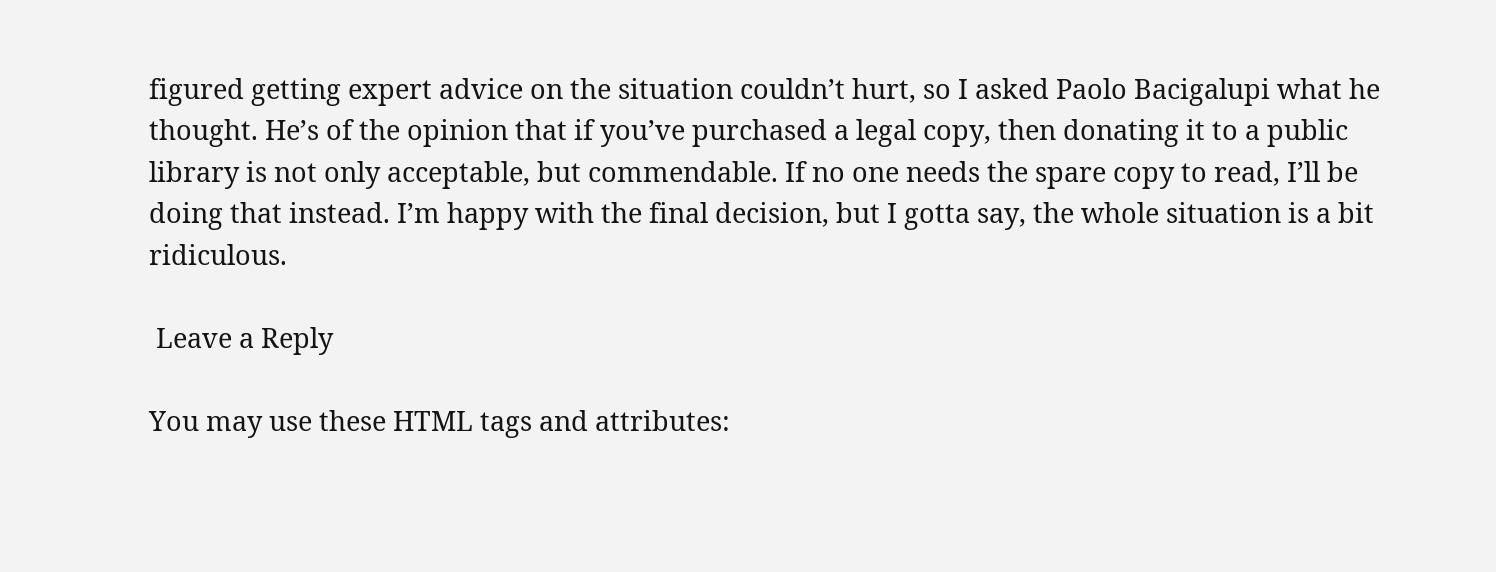figured getting expert advice on the situation couldn’t hurt, so I asked Paolo Bacigalupi what he thought. He’s of the opinion that if you’ve purchased a legal copy, then donating it to a public library is not only acceptable, but commendable. If no one needs the spare copy to read, I’ll be doing that instead. I’m happy with the final decision, but I gotta say, the whole situation is a bit ridiculous.

 Leave a Reply

You may use these HTML tags and attributes: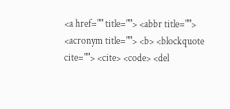<a href="" title=""> <abbr title=""> <acronym title=""> <b> <blockquote cite=""> <cite> <code> <del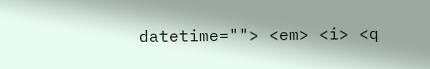datetime=""> <em> <i> <q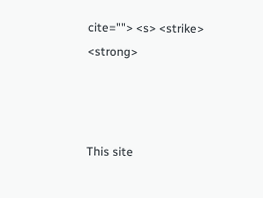cite=""> <s> <strike> <strong>



This site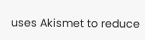uses Akismet to reduce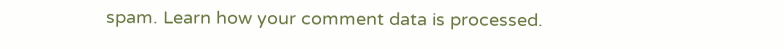spam. Learn how your comment data is processed.